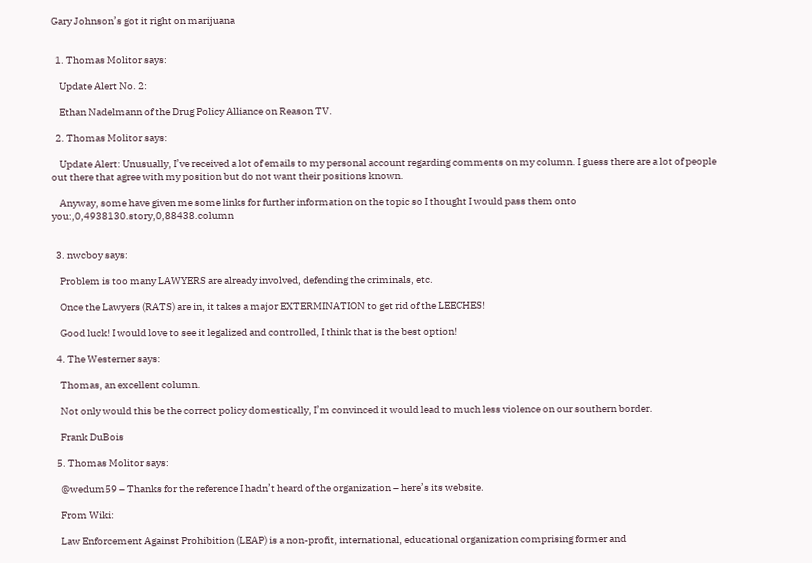Gary Johnson’s got it right on marijuana


  1. Thomas Molitor says:

    Update Alert No. 2:

    Ethan Nadelmann of the Drug Policy Alliance on Reason TV.

  2. Thomas Molitor says:

    Update Alert: Unusually, I’ve received a lot of emails to my personal account regarding comments on my column. I guess there are a lot of people out there that agree with my position but do not want their positions known.

    Anyway, some have given me some links for further information on the topic so I thought I would pass them onto you:,0,4938130.story,0,88438.column


  3. nwcboy says:

    Problem is too many LAWYERS are already involved, defending the criminals, etc.

    Once the Lawyers (RATS) are in, it takes a major EXTERMINATION to get rid of the LEECHES!

    Good luck! I would love to see it legalized and controlled, I think that is the best option!

  4. The Westerner says:

    Thomas, an excellent column.

    Not only would this be the correct policy domestically, I’m convinced it would lead to much less violence on our southern border.

    Frank DuBois

  5. Thomas Molitor says:

    @wedum59 – Thanks for the reference I hadn’t heard of the organization – here’s its website.

    From Wiki:

    Law Enforcement Against Prohibition (LEAP) is a non-profit, international, educational organization comprising former and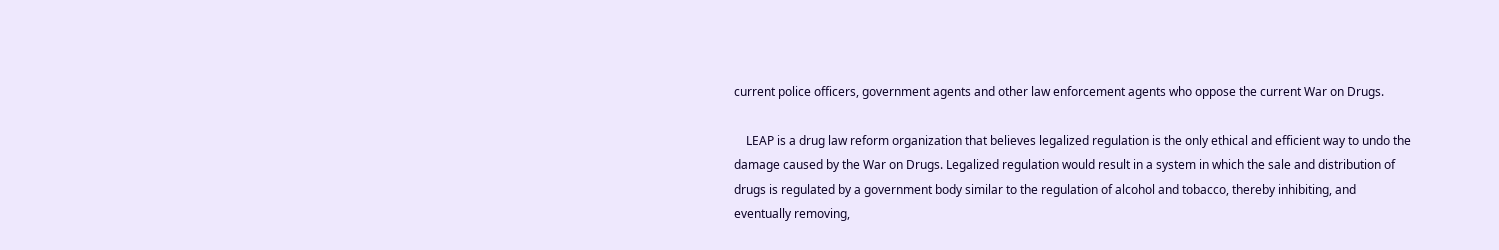current police officers, government agents and other law enforcement agents who oppose the current War on Drugs.

    LEAP is a drug law reform organization that believes legalized regulation is the only ethical and efficient way to undo the damage caused by the War on Drugs. Legalized regulation would result in a system in which the sale and distribution of drugs is regulated by a government body similar to the regulation of alcohol and tobacco, thereby inhibiting, and eventually removing,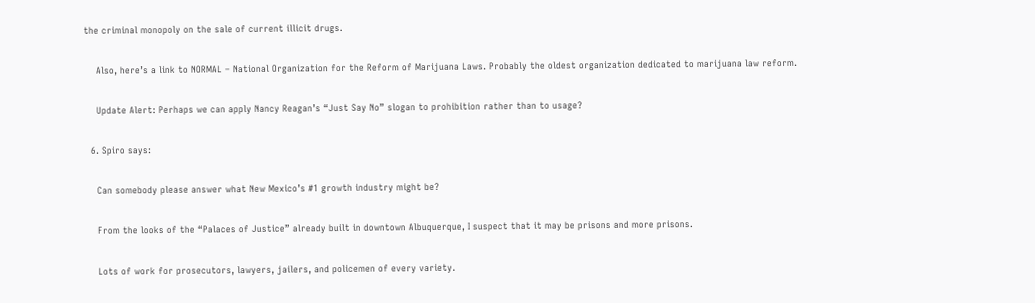the criminal monopoly on the sale of current illicit drugs.

    Also, here’s a link to NORMAL – National Organization for the Reform of Marijuana Laws. Probably the oldest organization dedicated to marijuana law reform.

    Update Alert: Perhaps we can apply Nancy Reagan’s “Just Say No” slogan to prohibition rather than to usage?

  6. Spiro says:

    Can somebody please answer what New Mexico’s #1 growth industry might be?

    From the looks of the “Palaces of Justice” already built in downtown Albuquerque, I suspect that it may be prisons and more prisons.

    Lots of work for prosecutors, lawyers, jailers, and policemen of every variety.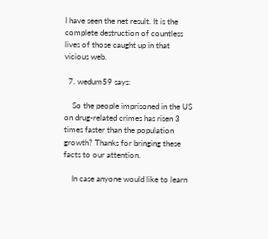I have seen the net result. It is the complete destruction of countless lives of those caught up in that vicious web.

  7. wedum59 says:

    So the people imprisoned in the US on drug-related crimes has risen 3 times faster than the population growth? Thanks for bringing these facts to our attention.

    In case anyone would like to learn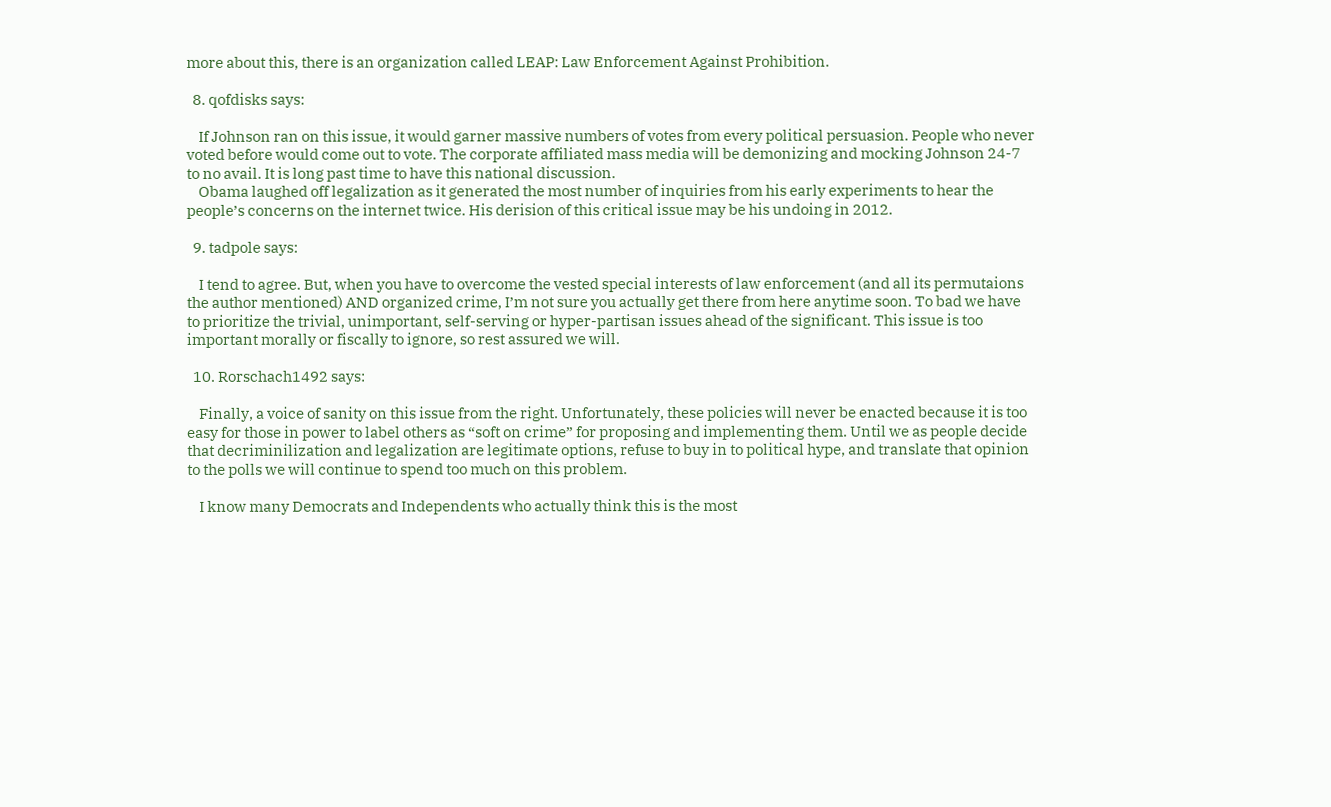more about this, there is an organization called LEAP: Law Enforcement Against Prohibition.

  8. qofdisks says:

    If Johnson ran on this issue, it would garner massive numbers of votes from every political persuasion. People who never voted before would come out to vote. The corporate affiliated mass media will be demonizing and mocking Johnson 24-7 to no avail. It is long past time to have this national discussion.
    Obama laughed off legalization as it generated the most number of inquiries from his early experiments to hear the people’s concerns on the internet twice. His derision of this critical issue may be his undoing in 2012.

  9. tadpole says:

    I tend to agree. But, when you have to overcome the vested special interests of law enforcement (and all its permutaions the author mentioned) AND organized crime, I’m not sure you actually get there from here anytime soon. To bad we have to prioritize the trivial, unimportant, self-serving or hyper-partisan issues ahead of the significant. This issue is too important morally or fiscally to ignore, so rest assured we will.

  10. Rorschach1492 says:

    Finally, a voice of sanity on this issue from the right. Unfortunately, these policies will never be enacted because it is too easy for those in power to label others as “soft on crime” for proposing and implementing them. Until we as people decide that decriminilization and legalization are legitimate options, refuse to buy in to political hype, and translate that opinion to the polls we will continue to spend too much on this problem.

    I know many Democrats and Independents who actually think this is the most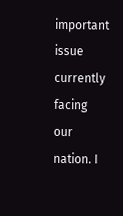important issue currently facing our nation. I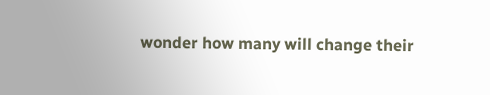wonder how many will change their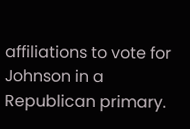affiliations to vote for Johnson in a Republican primary.